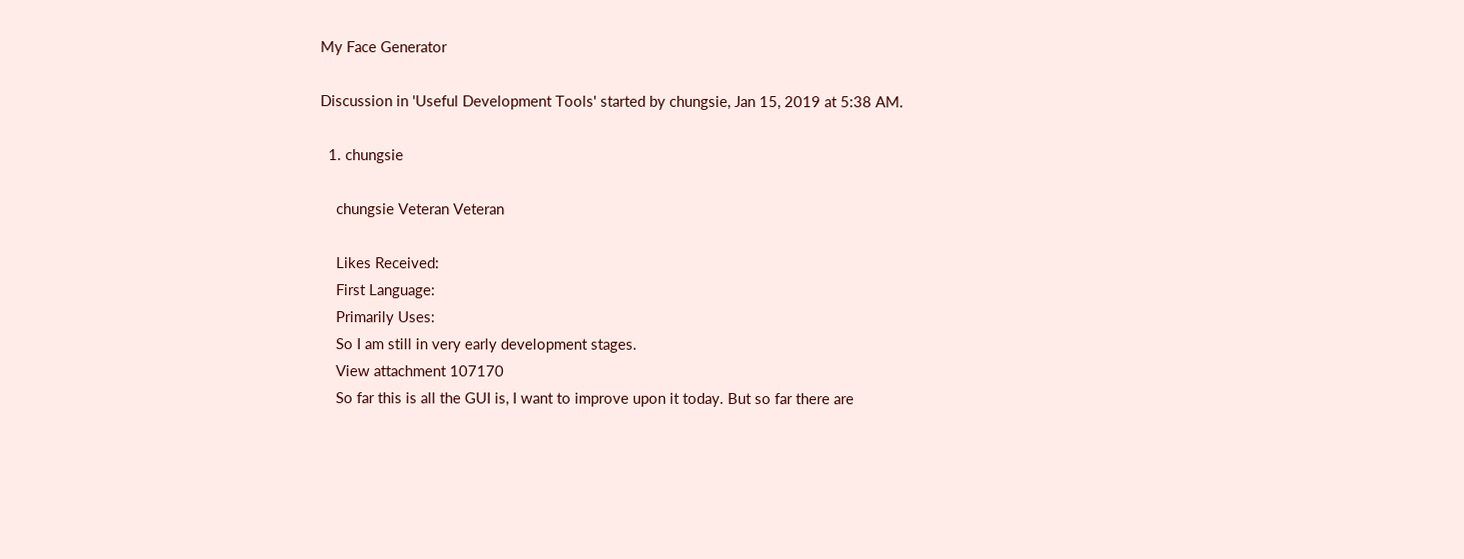My Face Generator

Discussion in 'Useful Development Tools' started by chungsie, Jan 15, 2019 at 5:38 AM.

  1. chungsie

    chungsie Veteran Veteran

    Likes Received:
    First Language:
    Primarily Uses:
    So I am still in very early development stages.
    View attachment 107170
    So far this is all the GUI is, I want to improve upon it today. But so far there are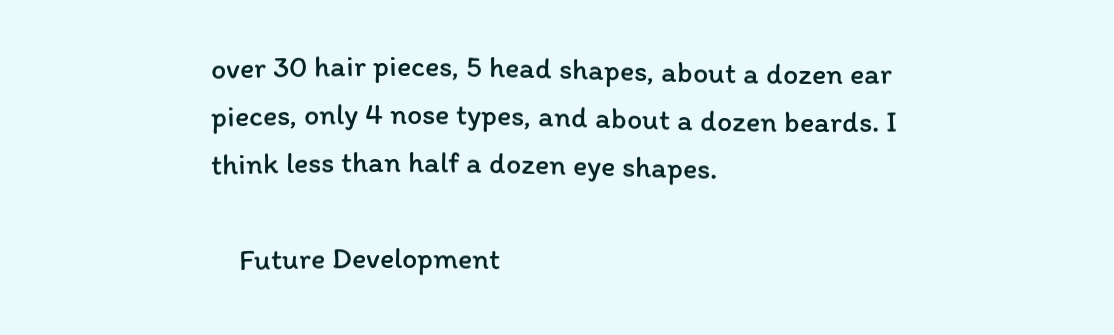over 30 hair pieces, 5 head shapes, about a dozen ear pieces, only 4 nose types, and about a dozen beards. I think less than half a dozen eye shapes.

    Future Development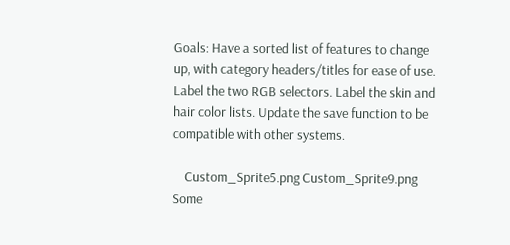Goals: Have a sorted list of features to change up, with category headers/titles for ease of use. Label the two RGB selectors. Label the skin and hair color lists. Update the save function to be compatible with other systems.

    Custom_Sprite5.png Custom_Sprite9.png Some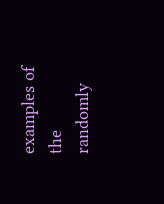examples of the randomly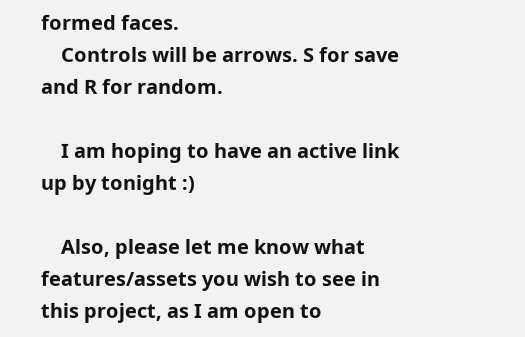formed faces.
    Controls will be arrows. S for save and R for random.

    I am hoping to have an active link up by tonight :)

    Also, please let me know what features/assets you wish to see in this project, as I am open to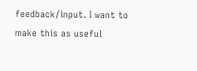feedback/input. I want to make this as useful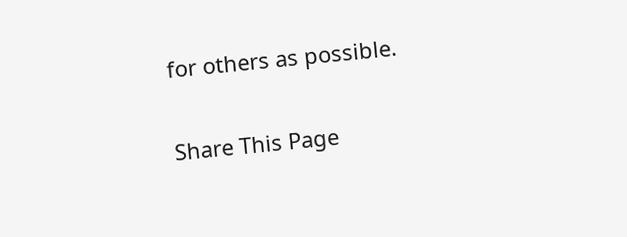for others as possible.

Share This Page